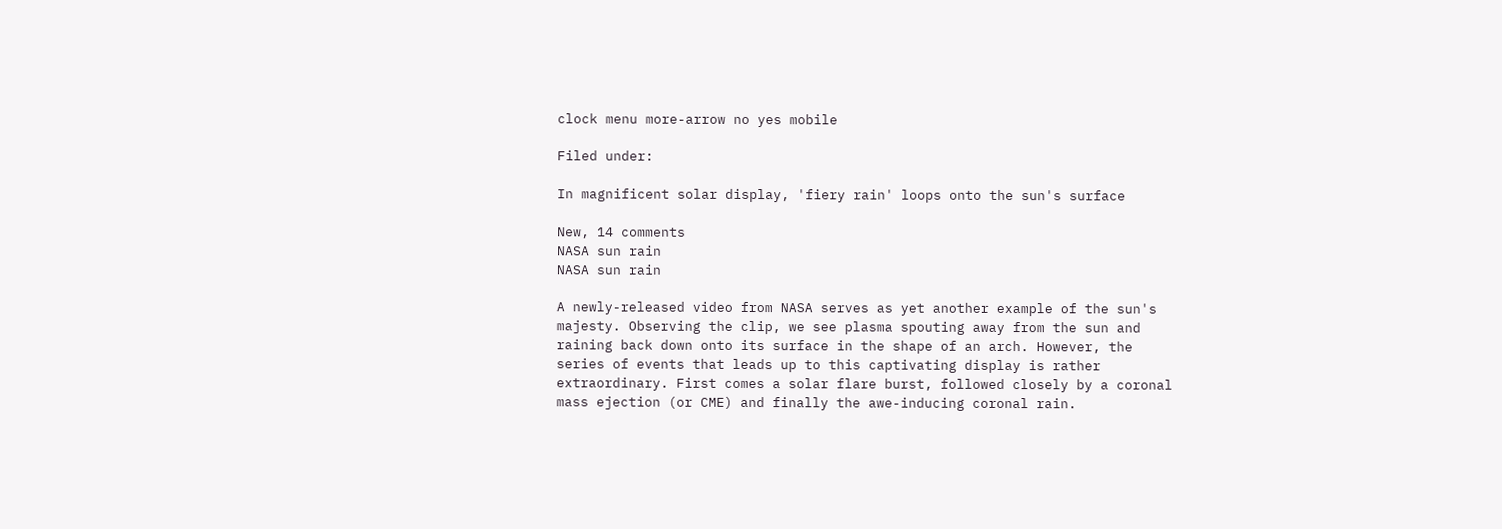clock menu more-arrow no yes mobile

Filed under:

In magnificent solar display, 'fiery rain' loops onto the sun's surface

New, 14 comments
NASA sun rain
NASA sun rain

A newly-released video from NASA serves as yet another example of the sun's majesty. Observing the clip, we see plasma spouting away from the sun and raining back down onto its surface in the shape of an arch. However, the series of events that leads up to this captivating display is rather extraordinary. First comes a solar flare burst, followed closely by a coronal mass ejection (or CME) and finally the awe-inducing coronal rain.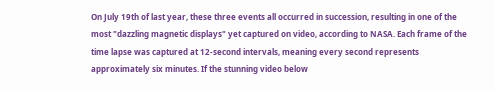On July 19th of last year, these three events all occurred in succession, resulting in one of the most "dazzling magnetic displays" yet captured on video, according to NASA. Each frame of the time lapse was captured at 12-second intervals, meaning every second represents approximately six minutes. If the stunning video below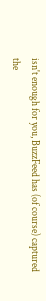isn't enough for you, BuzzFeed has (of course) captured the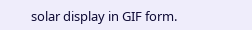solar display in GIF form.